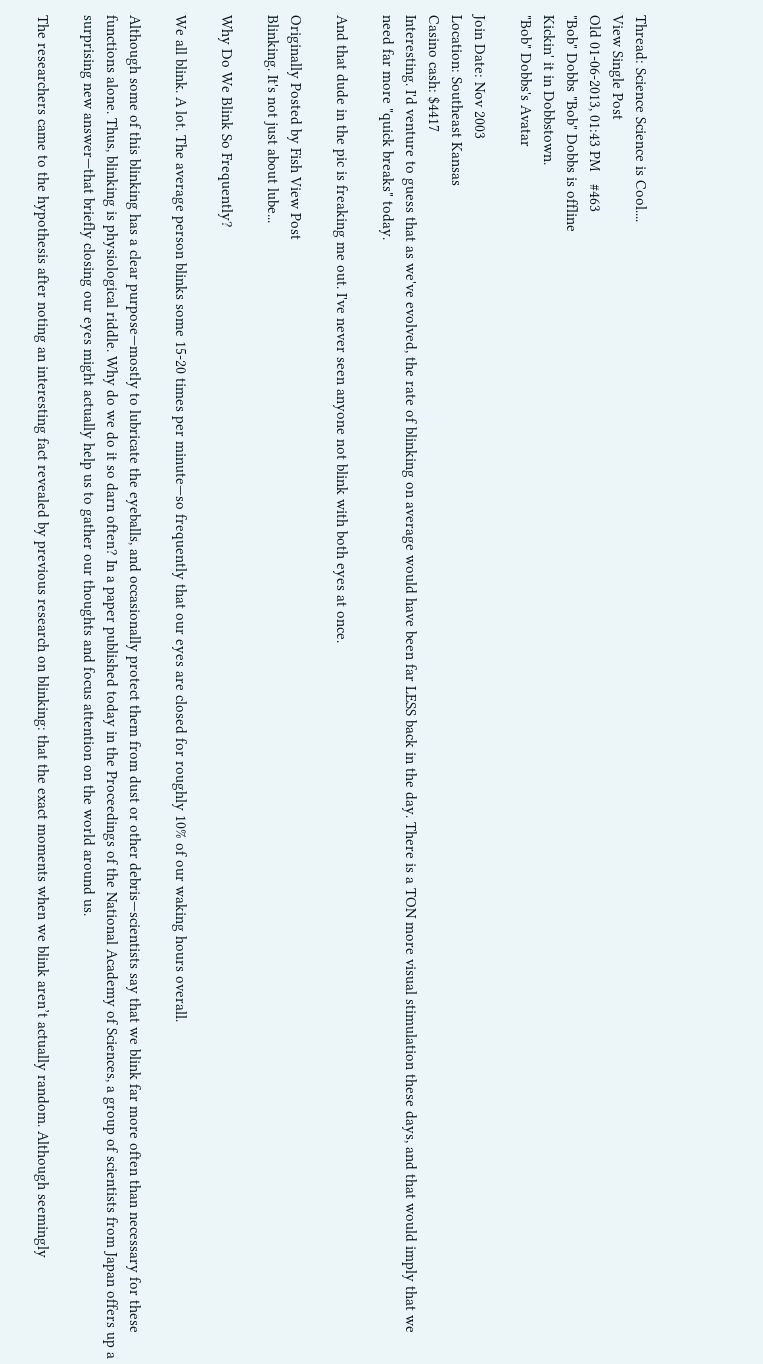Thread: Science Science is Cool....
View Single Post
Old 01-06-2013, 01:43 PM   #463
"Bob" Dobbs "Bob" Dobbs is offline
Kickin' it in Dobbstown.
"Bob" Dobbs's Avatar

Join Date: Nov 2003
Location: Southeast Kansas
Casino cash: $4417
Interesting. I'd venture to guess that as we've evolved, the rate of blinking on average would have been far LESS back in the day. There is a TON more visual stimulation these days, and that would imply that we need far more "quick breaks" today.

And that dude in the pic is freaking me out. I've never seen anyone not blink with both eyes at once.

Originally Posted by Fish View Post
Blinking. It's not just about lube...

Why Do We Blink So Frequently?

We all blink. A lot. The average person blinks some 15-20 times per minute—so frequently that our eyes are closed for roughly 10% of our waking hours overall.

Although some of this blinking has a clear purpose—mostly to lubricate the eyeballs, and occasionally protect them from dust or other debris—scientists say that we blink far more often than necessary for these functions alone. Thus, blinking is physiological riddle. Why do we do it so darn often? In a paper published today in the Proceedings of the National Academy of Sciences, a group of scientists from Japan offers up a surprising new answer—that briefly closing our eyes might actually help us to gather our thoughts and focus attention on the world around us.

The researchers came to the hypothesis after noting an interesting fact revealed by previous research on blinking: that the exact moments when we blink aren’t actually random. Although seemingly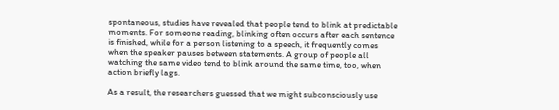spontaneous, studies have revealed that people tend to blink at predictable moments. For someone reading, blinking often occurs after each sentence is finished, while for a person listening to a speech, it frequently comes when the speaker pauses between statements. A group of people all watching the same video tend to blink around the same time, too, when action briefly lags.

As a result, the researchers guessed that we might subconsciously use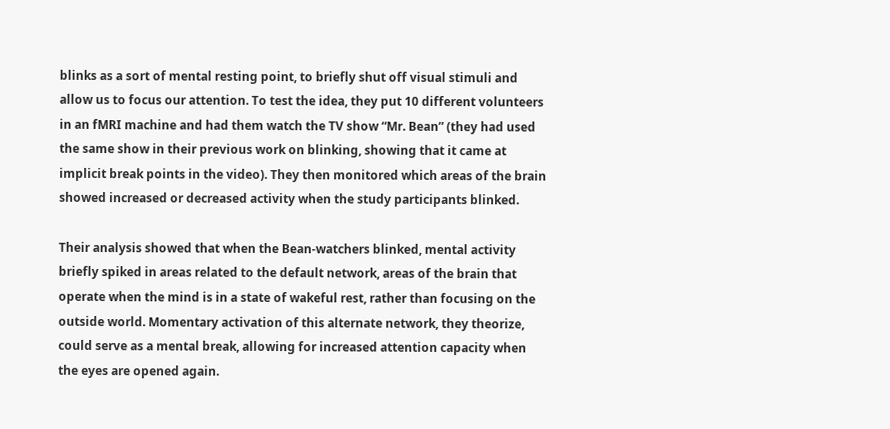blinks as a sort of mental resting point, to briefly shut off visual stimuli and allow us to focus our attention. To test the idea, they put 10 different volunteers in an fMRI machine and had them watch the TV show “Mr. Bean” (they had used the same show in their previous work on blinking, showing that it came at implicit break points in the video). They then monitored which areas of the brain showed increased or decreased activity when the study participants blinked.

Their analysis showed that when the Bean-watchers blinked, mental activity briefly spiked in areas related to the default network, areas of the brain that operate when the mind is in a state of wakeful rest, rather than focusing on the outside world. Momentary activation of this alternate network, they theorize, could serve as a mental break, allowing for increased attention capacity when the eyes are opened again.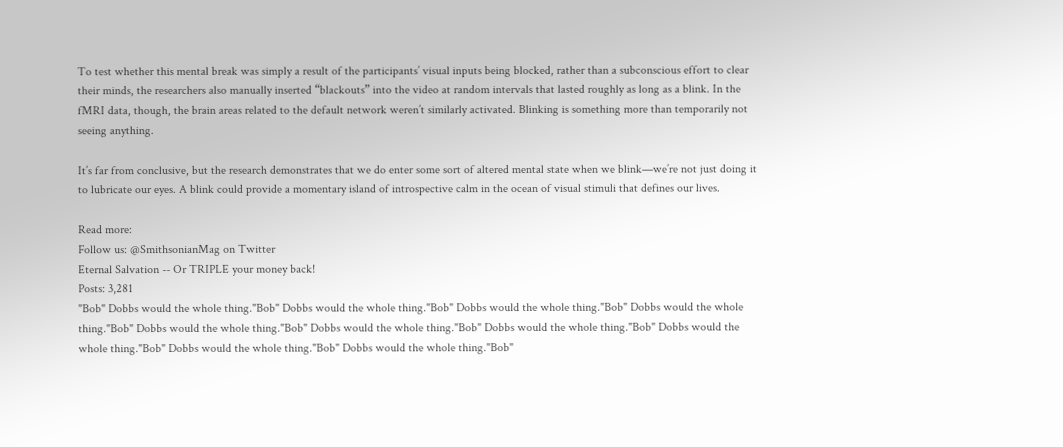To test whether this mental break was simply a result of the participants’ visual inputs being blocked, rather than a subconscious effort to clear their minds, the researchers also manually inserted “blackouts” into the video at random intervals that lasted roughly as long as a blink. In the fMRI data, though, the brain areas related to the default network weren’t similarly activated. Blinking is something more than temporarily not seeing anything.

It’s far from conclusive, but the research demonstrates that we do enter some sort of altered mental state when we blink—we’re not just doing it to lubricate our eyes. A blink could provide a momentary island of introspective calm in the ocean of visual stimuli that defines our lives.

Read more:
Follow us: @SmithsonianMag on Twitter
Eternal Salvation -- Or TRIPLE your money back!
Posts: 3,281
"Bob" Dobbs would the whole thing."Bob" Dobbs would the whole thing."Bob" Dobbs would the whole thing."Bob" Dobbs would the whole thing."Bob" Dobbs would the whole thing."Bob" Dobbs would the whole thing."Bob" Dobbs would the whole thing."Bob" Dobbs would the whole thing."Bob" Dobbs would the whole thing."Bob" Dobbs would the whole thing."Bob"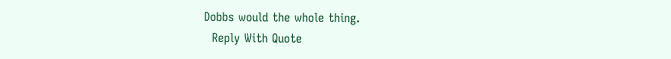Dobbs would the whole thing.
  Reply With Quote